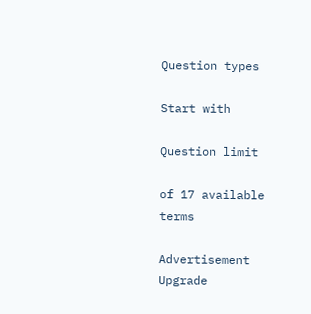Question types

Start with

Question limit

of 17 available terms

Advertisement Upgrade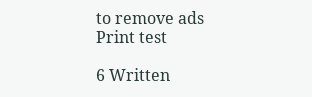to remove ads
Print test

6 Written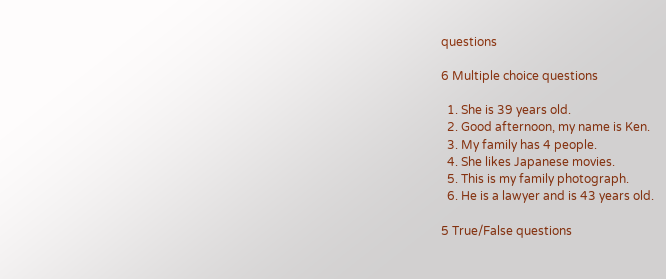questions

6 Multiple choice questions

  1. She is 39 years old.
  2. Good afternoon, my name is Ken.
  3. My family has 4 people.
  4. She likes Japanese movies.
  5. This is my family photograph.
  6. He is a lawyer and is 43 years old.

5 True/False questions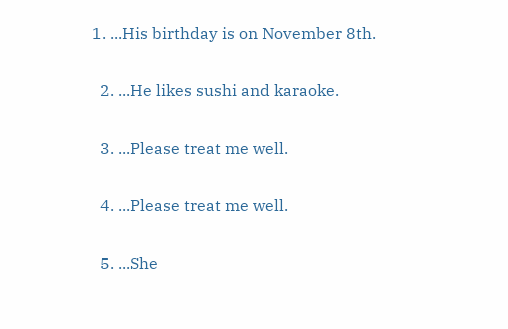1. ...His birthday is on November 8th.


  2. ...He likes sushi and karaoke.


  3. ...Please treat me well.


  4. ...Please treat me well.


  5. ...She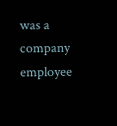was a company employee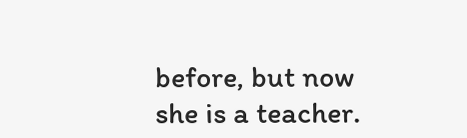before, but now she is a teacher.